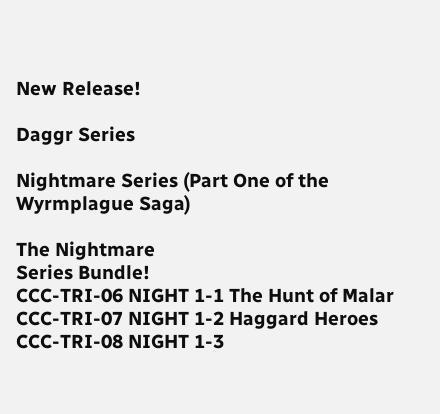New Release!

Daggr Series

Nightmare Series (Part One of the Wyrmplague Saga)

The Nightmare
Series Bundle!
CCC-TRI-06 NIGHT 1-1 The Hunt of Malar
CCC-TRI-07 NIGHT 1-2 Haggard Heroes
CCC-TRI-08 NIGHT 1-3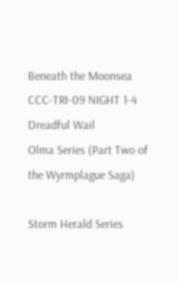Beneath the Moonsea
CCC-TRI-09 NIGHT 1-4 Dreadful Wail
Olma Series (Part Two of the Wyrmplague Saga)

Storm Herald Series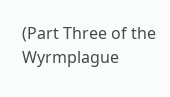(Part Three of the Wyrmplague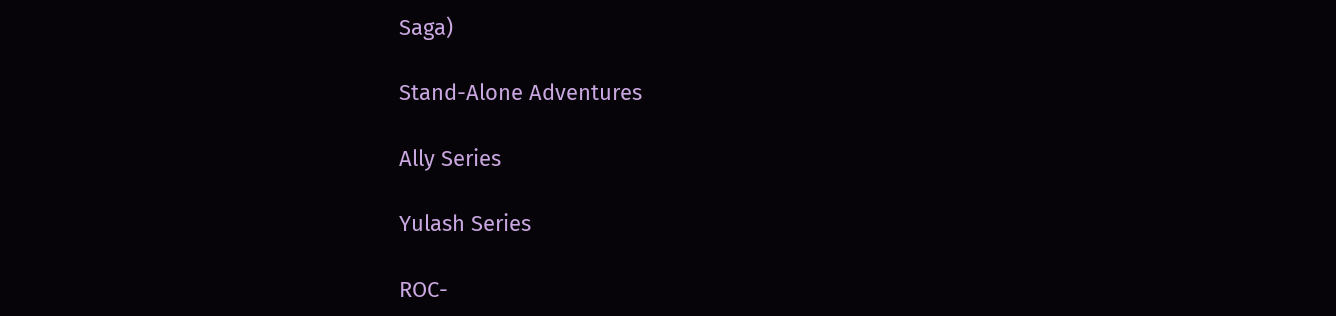Saga)

Stand-Alone Adventures

Ally Series

Yulash Series

ROC-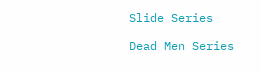Slide Series

Dead Men Series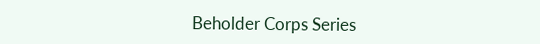Beholder Corps Series